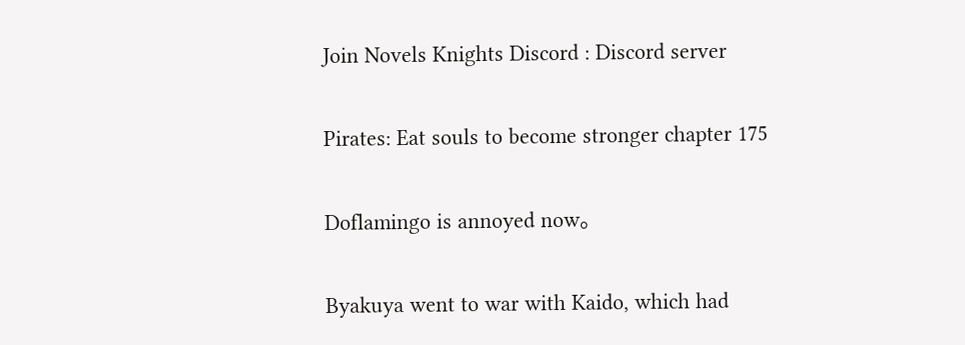Join Novels Knights Discord : Discord server

Pirates: Eat souls to become stronger chapter 175

Doflamingo is annoyed now。

Byakuya went to war with Kaido, which had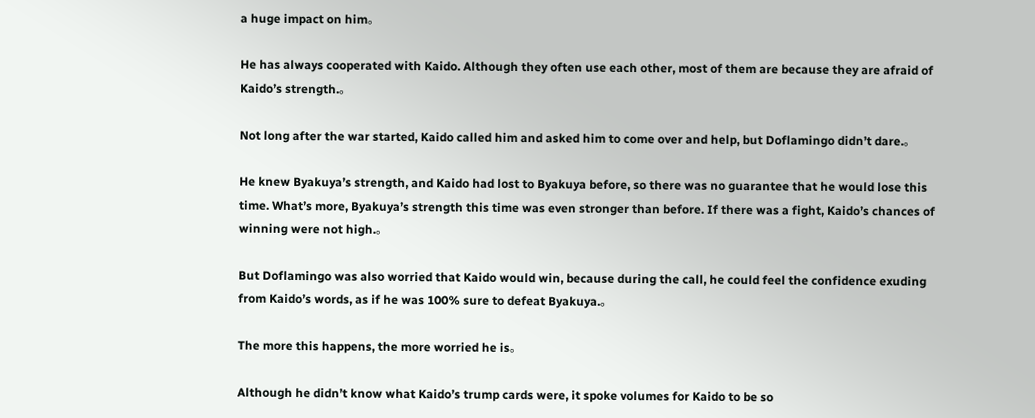a huge impact on him。

He has always cooperated with Kaido. Although they often use each other, most of them are because they are afraid of Kaido’s strength.。

Not long after the war started, Kaido called him and asked him to come over and help, but Doflamingo didn’t dare.。

He knew Byakuya’s strength, and Kaido had lost to Byakuya before, so there was no guarantee that he would lose this time. What’s more, Byakuya’s strength this time was even stronger than before. If there was a fight, Kaido’s chances of winning were not high.。

But Doflamingo was also worried that Kaido would win, because during the call, he could feel the confidence exuding from Kaido’s words, as if he was 100% sure to defeat Byakuya.。

The more this happens, the more worried he is。

Although he didn’t know what Kaido’s trump cards were, it spoke volumes for Kaido to be so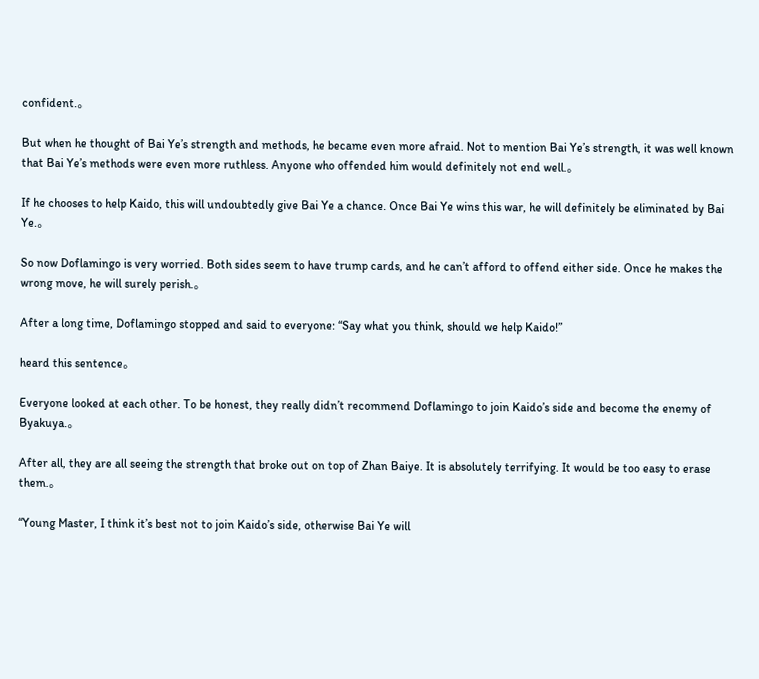confident.。

But when he thought of Bai Ye’s strength and methods, he became even more afraid. Not to mention Bai Ye’s strength, it was well known that Bai Ye’s methods were even more ruthless. Anyone who offended him would definitely not end well.。

If he chooses to help Kaido, this will undoubtedly give Bai Ye a chance. Once Bai Ye wins this war, he will definitely be eliminated by Bai Ye.。

So now Doflamingo is very worried. Both sides seem to have trump cards, and he can’t afford to offend either side. Once he makes the wrong move, he will surely perish.。

After a long time, Doflamingo stopped and said to everyone: “Say what you think, should we help Kaido!”

heard this sentence。

Everyone looked at each other. To be honest, they really didn’t recommend Doflamingo to join Kaido’s side and become the enemy of Byakuya.。

After all, they are all seeing the strength that broke out on top of Zhan Baiye. It is absolutely terrifying. It would be too easy to erase them.。

“Young Master, I think it’s best not to join Kaido’s side, otherwise Bai Ye will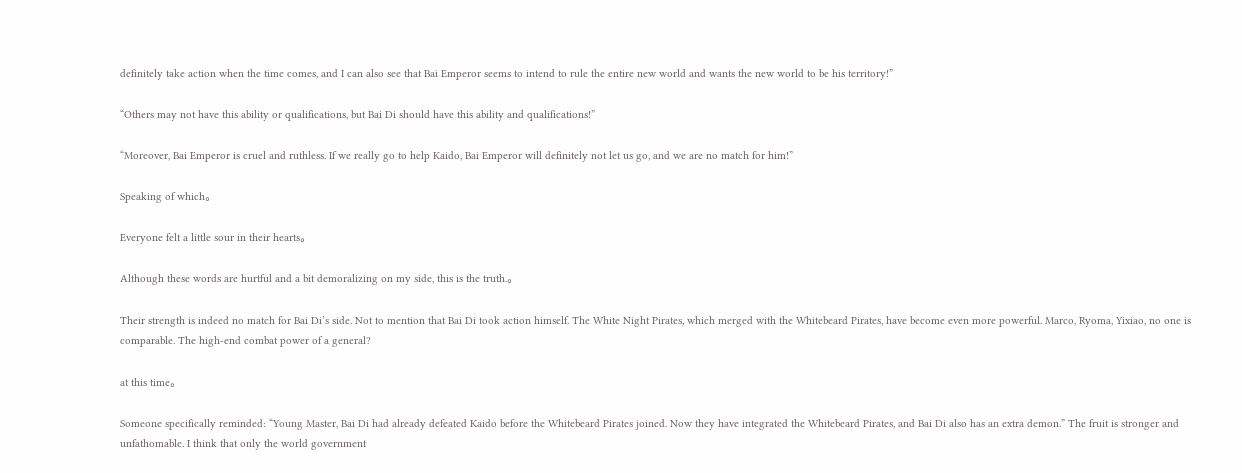definitely take action when the time comes, and I can also see that Bai Emperor seems to intend to rule the entire new world and wants the new world to be his territory!”

“Others may not have this ability or qualifications, but Bai Di should have this ability and qualifications!”

“Moreover, Bai Emperor is cruel and ruthless. If we really go to help Kaido, Bai Emperor will definitely not let us go, and we are no match for him!”

Speaking of which。

Everyone felt a little sour in their hearts。

Although these words are hurtful and a bit demoralizing on my side, this is the truth.。

Their strength is indeed no match for Bai Di’s side. Not to mention that Bai Di took action himself. The White Night Pirates, which merged with the Whitebeard Pirates, have become even more powerful. Marco, Ryoma, Yixiao, no one is comparable. The high-end combat power of a general?

at this time。

Someone specifically reminded: “Young Master, Bai Di had already defeated Kaido before the Whitebeard Pirates joined. Now they have integrated the Whitebeard Pirates, and Bai Di also has an extra demon.” The fruit is stronger and unfathomable. I think that only the world government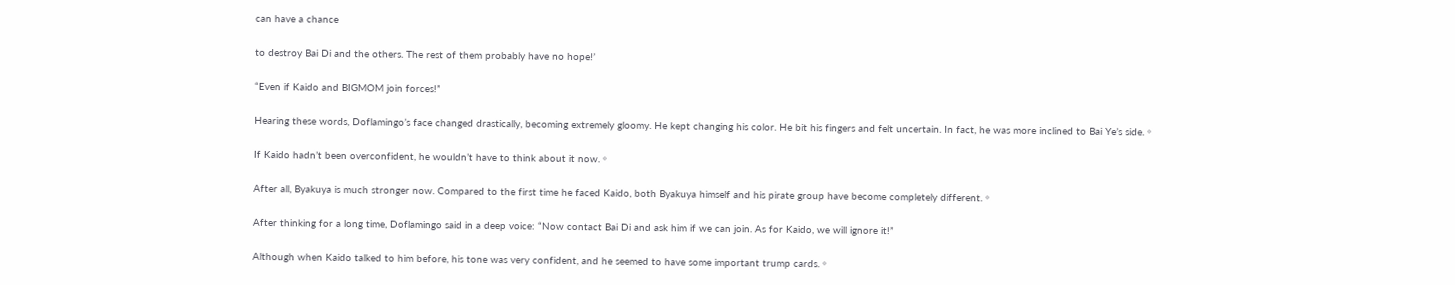can have a chance

to destroy Bai Di and the others. The rest of them probably have no hope!’

“Even if Kaido and BIGMOM join forces!”

Hearing these words, Doflamingo’s face changed drastically, becoming extremely gloomy. He kept changing his color. He bit his fingers and felt uncertain. In fact, he was more inclined to Bai Ye’s side.。

If Kaido hadn’t been overconfident, he wouldn’t have to think about it now.。

After all, Byakuya is much stronger now. Compared to the first time he faced Kaido, both Byakuya himself and his pirate group have become completely different.。

After thinking for a long time, Doflamingo said in a deep voice: “Now contact Bai Di and ask him if we can join. As for Kaido, we will ignore it!”

Although when Kaido talked to him before, his tone was very confident, and he seemed to have some important trump cards.。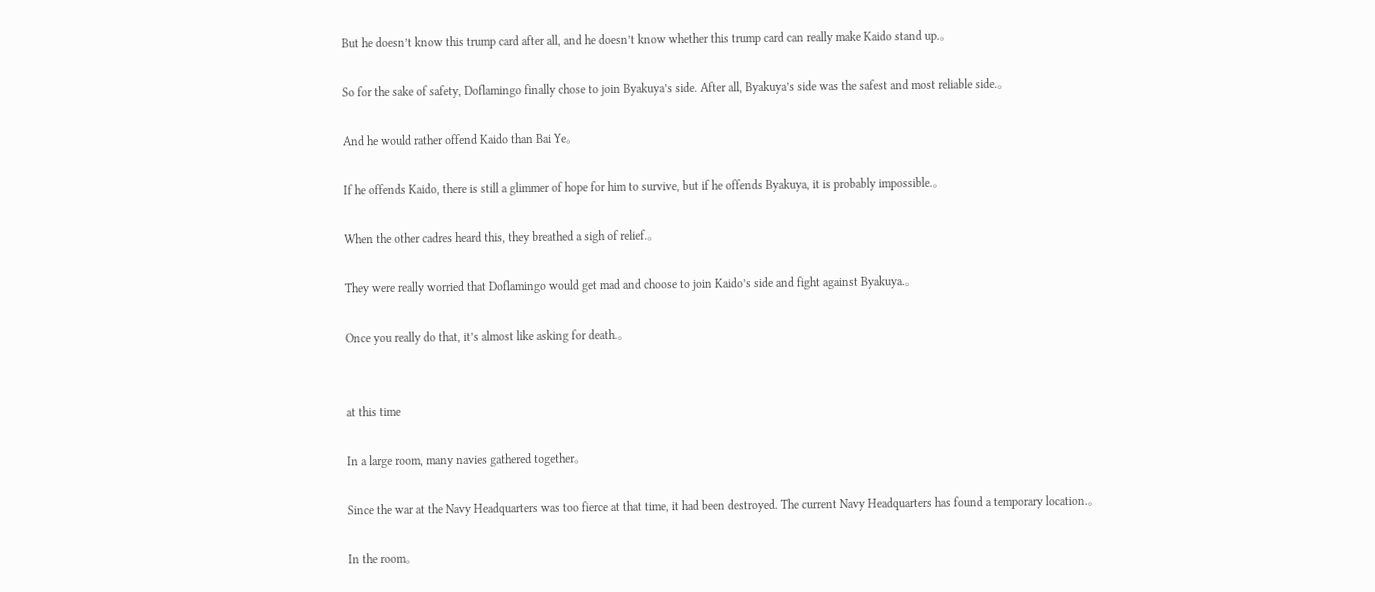But he doesn’t know this trump card after all, and he doesn’t know whether this trump card can really make Kaido stand up.。

So for the sake of safety, Doflamingo finally chose to join Byakuya’s side. After all, Byakuya’s side was the safest and most reliable side.。

And he would rather offend Kaido than Bai Ye。

If he offends Kaido, there is still a glimmer of hope for him to survive, but if he offends Byakuya, it is probably impossible.。

When the other cadres heard this, they breathed a sigh of relief.。

They were really worried that Doflamingo would get mad and choose to join Kaido’s side and fight against Byakuya.。

Once you really do that, it’s almost like asking for death.。


at this time

In a large room, many navies gathered together。

Since the war at the Navy Headquarters was too fierce at that time, it had been destroyed. The current Navy Headquarters has found a temporary location.。

In the room。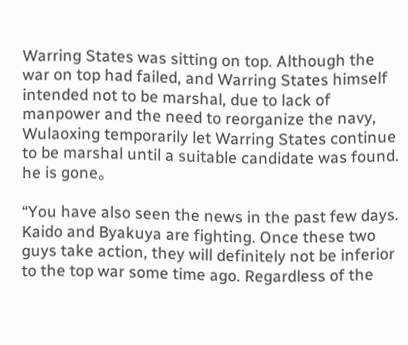Warring States was sitting on top. Although the war on top had failed, and Warring States himself intended not to be marshal, due to lack of manpower and the need to reorganize the navy, Wulaoxing temporarily let Warring States continue to be marshal until a suitable candidate was found. he is gone。

“You have also seen the news in the past few days. Kaido and Byakuya are fighting. Once these two guys take action, they will definitely not be inferior to the top war some time ago. Regardless of the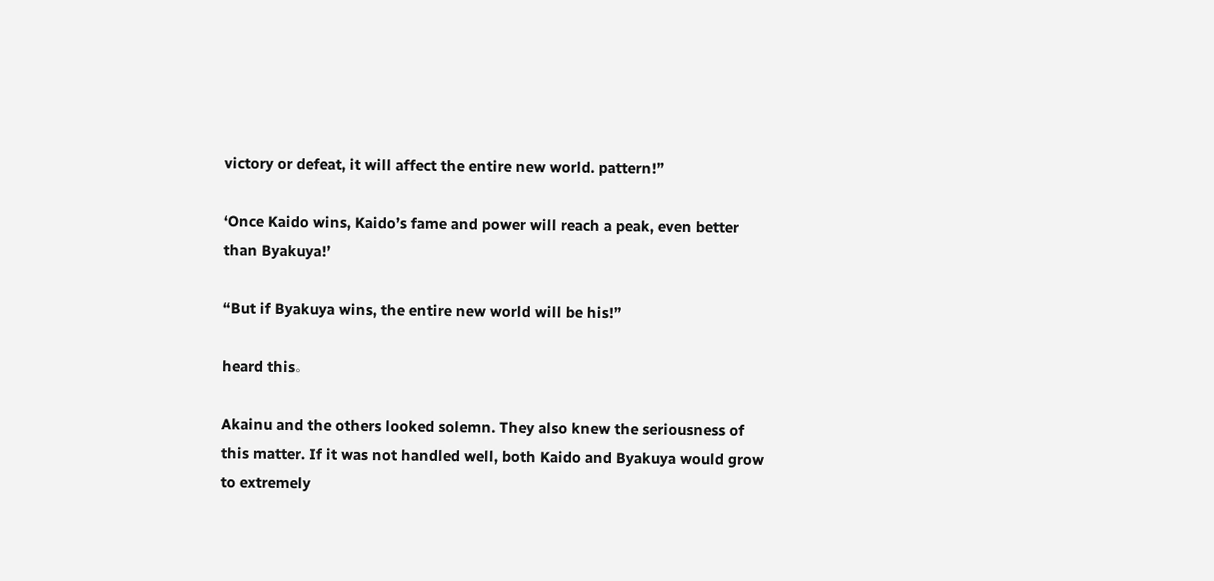victory or defeat, it will affect the entire new world. pattern!”

‘Once Kaido wins, Kaido’s fame and power will reach a peak, even better than Byakuya!’

“But if Byakuya wins, the entire new world will be his!”

heard this。

Akainu and the others looked solemn. They also knew the seriousness of this matter. If it was not handled well, both Kaido and Byakuya would grow to extremely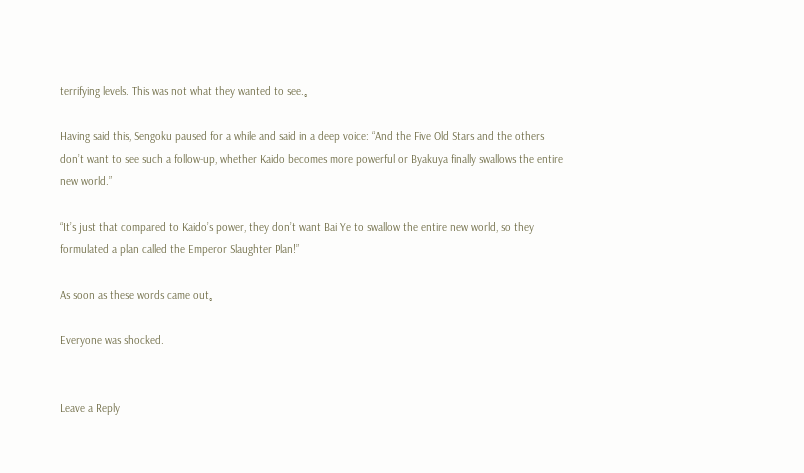terrifying levels. This was not what they wanted to see.。

Having said this, Sengoku paused for a while and said in a deep voice: “And the Five Old Stars and the others don’t want to see such a follow-up, whether Kaido becomes more powerful or Byakuya finally swallows the entire new world.”

“It’s just that compared to Kaido’s power, they don’t want Bai Ye to swallow the entire new world, so they formulated a plan called the Emperor Slaughter Plan!”

As soon as these words came out。

Everyone was shocked.


Leave a Reply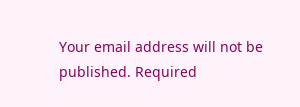Your email address will not be published. Required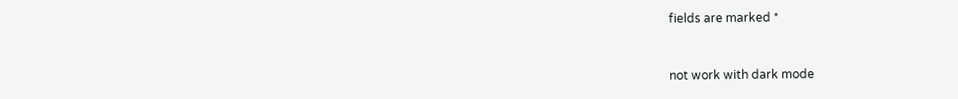fields are marked *


not work with dark mode